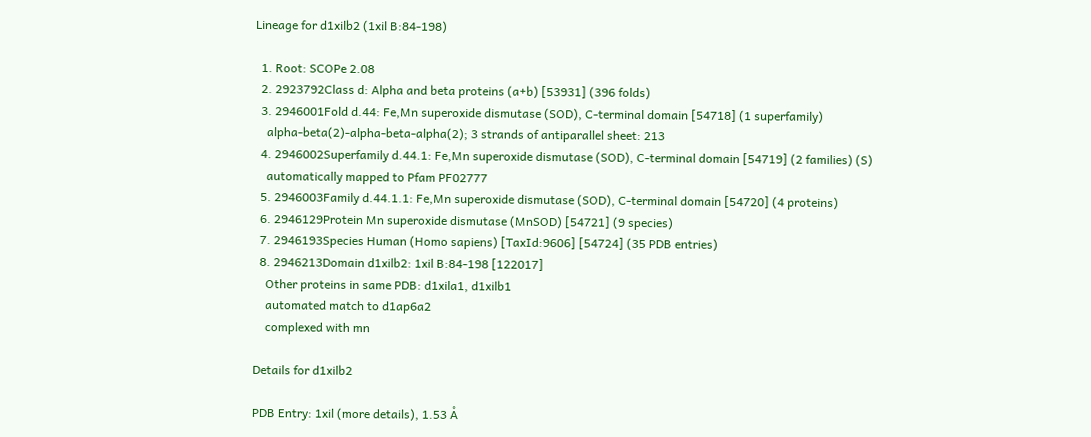Lineage for d1xilb2 (1xil B:84-198)

  1. Root: SCOPe 2.08
  2. 2923792Class d: Alpha and beta proteins (a+b) [53931] (396 folds)
  3. 2946001Fold d.44: Fe,Mn superoxide dismutase (SOD), C-terminal domain [54718] (1 superfamily)
    alpha-beta(2)-alpha-beta-alpha(2); 3 strands of antiparallel sheet: 213
  4. 2946002Superfamily d.44.1: Fe,Mn superoxide dismutase (SOD), C-terminal domain [54719] (2 families) (S)
    automatically mapped to Pfam PF02777
  5. 2946003Family d.44.1.1: Fe,Mn superoxide dismutase (SOD), C-terminal domain [54720] (4 proteins)
  6. 2946129Protein Mn superoxide dismutase (MnSOD) [54721] (9 species)
  7. 2946193Species Human (Homo sapiens) [TaxId:9606] [54724] (35 PDB entries)
  8. 2946213Domain d1xilb2: 1xil B:84-198 [122017]
    Other proteins in same PDB: d1xila1, d1xilb1
    automated match to d1ap6a2
    complexed with mn

Details for d1xilb2

PDB Entry: 1xil (more details), 1.53 Å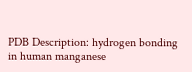PDB Description: hydrogen bonding in human manganese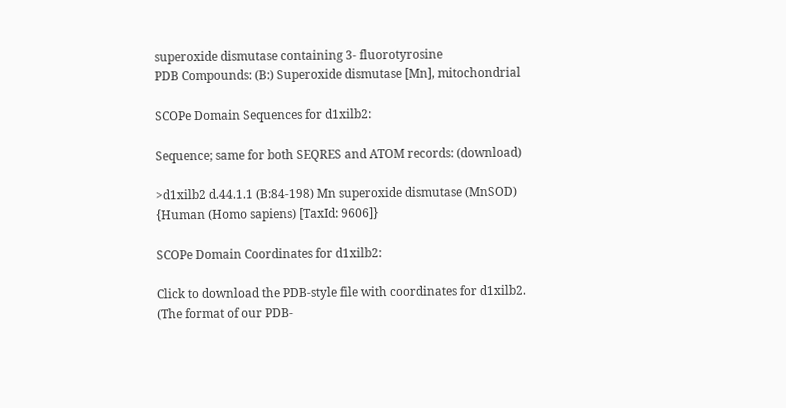superoxide dismutase containing 3- fluorotyrosine
PDB Compounds: (B:) Superoxide dismutase [Mn], mitochondrial

SCOPe Domain Sequences for d1xilb2:

Sequence; same for both SEQRES and ATOM records: (download)

>d1xilb2 d.44.1.1 (B:84-198) Mn superoxide dismutase (MnSOD) {Human (Homo sapiens) [TaxId: 9606]}

SCOPe Domain Coordinates for d1xilb2:

Click to download the PDB-style file with coordinates for d1xilb2.
(The format of our PDB-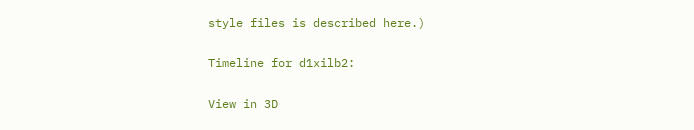style files is described here.)

Timeline for d1xilb2:

View in 3D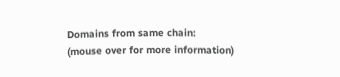Domains from same chain:
(mouse over for more information)